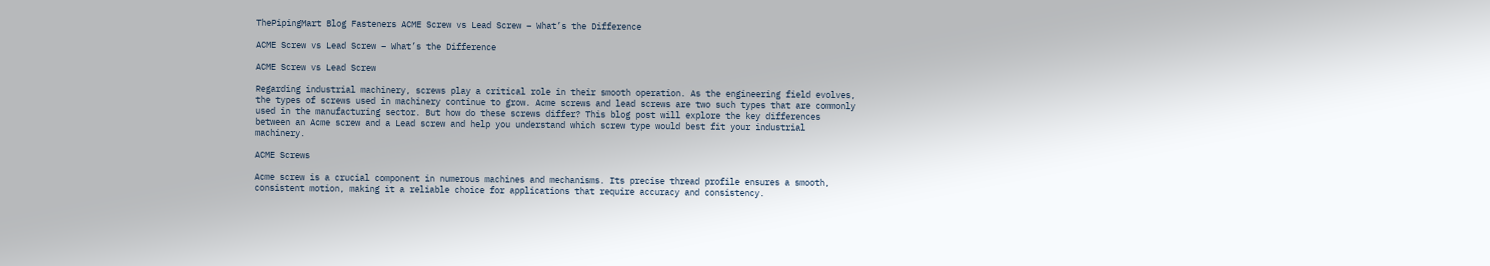ThePipingMart Blog Fasteners ACME Screw vs Lead Screw – What’s the Difference

ACME Screw vs Lead Screw – What’s the Difference

ACME Screw vs Lead Screw

Regarding industrial machinery, screws play a critical role in their smooth operation. As the engineering field evolves, the types of screws used in machinery continue to grow. Acme screws and lead screws are two such types that are commonly used in the manufacturing sector. But how do these screws differ? This blog post will explore the key differences between an Acme screw and a Lead screw and help you understand which screw type would best fit your industrial machinery.

ACME Screws

Acme screw is a crucial component in numerous machines and mechanisms. Its precise thread profile ensures a smooth, consistent motion, making it a reliable choice for applications that require accuracy and consistency.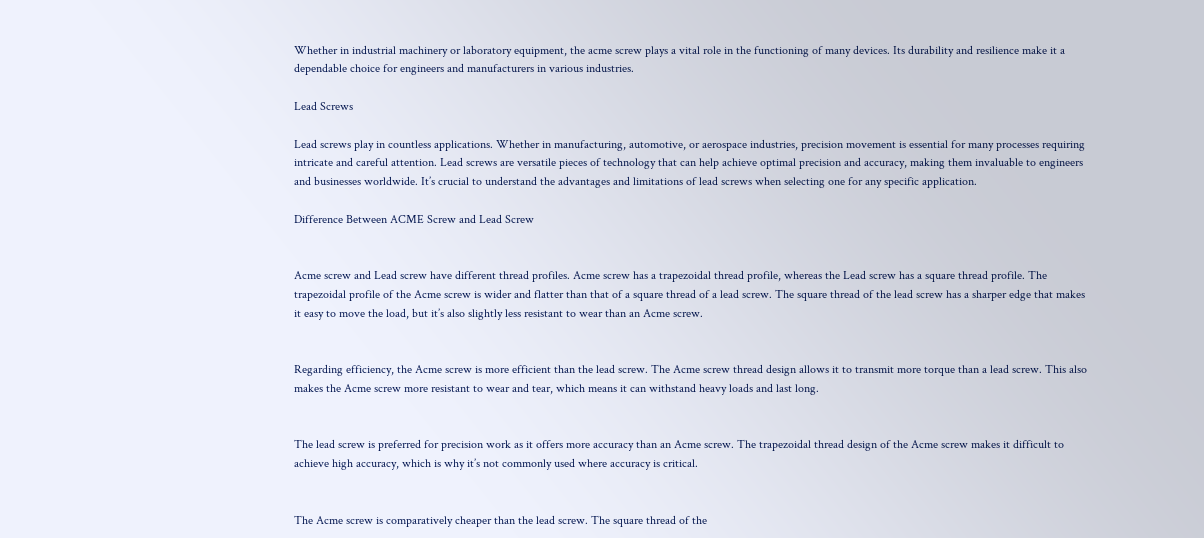Whether in industrial machinery or laboratory equipment, the acme screw plays a vital role in the functioning of many devices. Its durability and resilience make it a dependable choice for engineers and manufacturers in various industries.

Lead Screws

Lead screws play in countless applications. Whether in manufacturing, automotive, or aerospace industries, precision movement is essential for many processes requiring intricate and careful attention. Lead screws are versatile pieces of technology that can help achieve optimal precision and accuracy, making them invaluable to engineers and businesses worldwide. It’s crucial to understand the advantages and limitations of lead screws when selecting one for any specific application.

Difference Between ACME Screw and Lead Screw


Acme screw and Lead screw have different thread profiles. Acme screw has a trapezoidal thread profile, whereas the Lead screw has a square thread profile. The trapezoidal profile of the Acme screw is wider and flatter than that of a square thread of a lead screw. The square thread of the lead screw has a sharper edge that makes it easy to move the load, but it’s also slightly less resistant to wear than an Acme screw.


Regarding efficiency, the Acme screw is more efficient than the lead screw. The Acme screw thread design allows it to transmit more torque than a lead screw. This also makes the Acme screw more resistant to wear and tear, which means it can withstand heavy loads and last long.


The lead screw is preferred for precision work as it offers more accuracy than an Acme screw. The trapezoidal thread design of the Acme screw makes it difficult to achieve high accuracy, which is why it’s not commonly used where accuracy is critical.


The Acme screw is comparatively cheaper than the lead screw. The square thread of the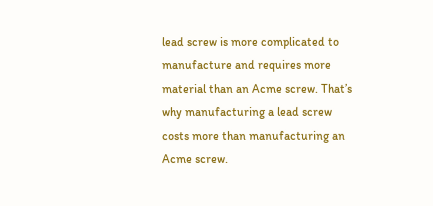lead screw is more complicated to manufacture and requires more material than an Acme screw. That’s why manufacturing a lead screw costs more than manufacturing an Acme screw.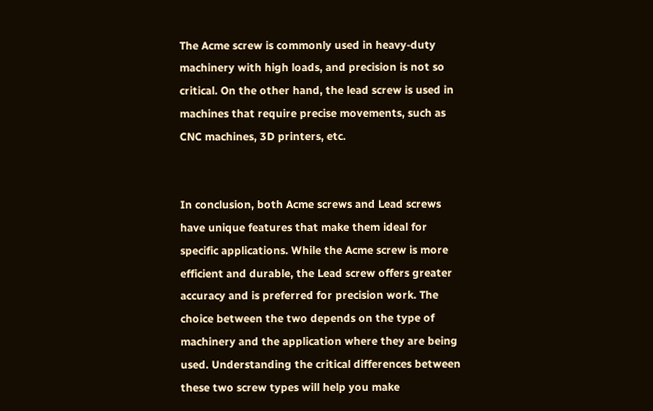The Acme screw is commonly used in heavy-duty machinery with high loads, and precision is not so critical. On the other hand, the lead screw is used in machines that require precise movements, such as CNC machines, 3D printers, etc.


In conclusion, both Acme screws and Lead screws have unique features that make them ideal for specific applications. While the Acme screw is more efficient and durable, the Lead screw offers greater accuracy and is preferred for precision work. The choice between the two depends on the type of machinery and the application where they are being used. Understanding the critical differences between these two screw types will help you make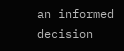an informed decision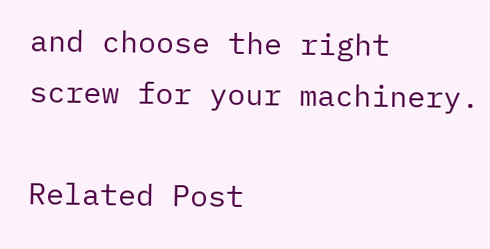and choose the right screw for your machinery.

Related Post